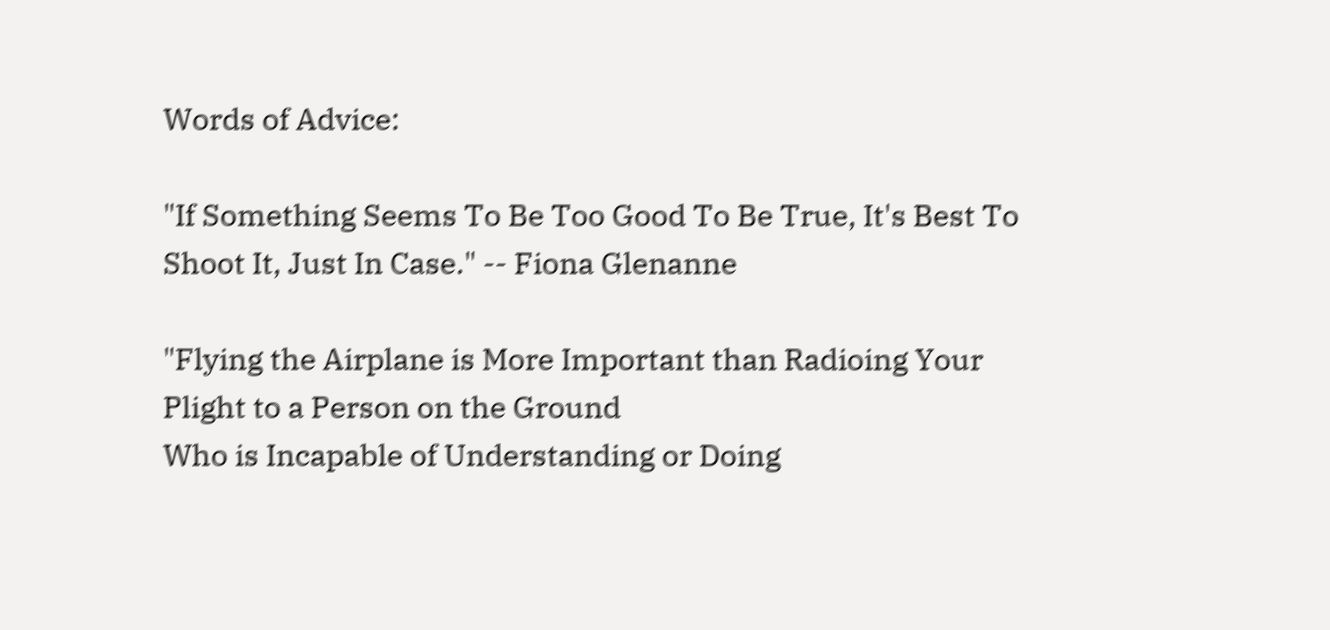Words of Advice:

"If Something Seems To Be Too Good To Be True, It's Best To Shoot It, Just In Case." -- Fiona Glenanne

"Flying the Airplane is More Important than Radioing Your Plight to a Person on the Ground
Who is Incapable of Understanding or Doing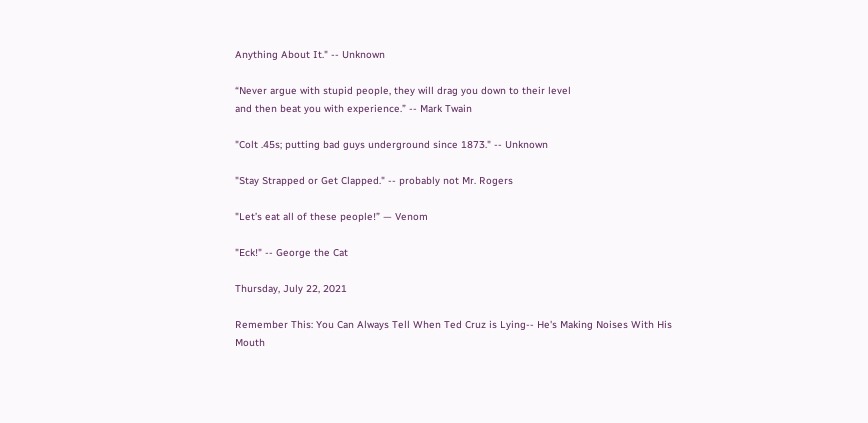Anything About It." -- Unknown

“Never argue with stupid people, they will drag you down to their level
and then beat you with experience.” -- Mark Twain

"Colt .45s; putting bad guys underground since 1873." -- Unknown

"Stay Strapped or Get Clapped." -- probably not Mr. Rogers

"Let’s eat all of these people!” — Venom

"Eck!" -- George the Cat

Thursday, July 22, 2021

Remember This: You Can Always Tell When Ted Cruz is Lying-- He's Making Noises With His Mouth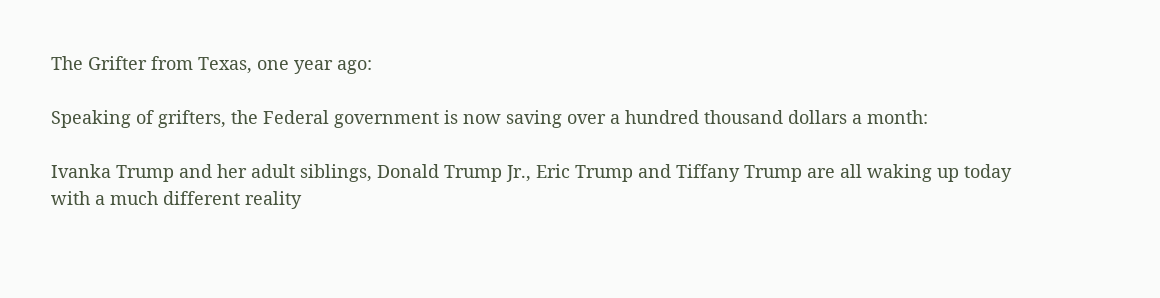The Grifter from Texas, one year ago:

Speaking of grifters, the Federal government is now saving over a hundred thousand dollars a month:

Ivanka Trump and her adult siblings, Donald Trump Jr., Eric Trump and Tiffany Trump are all waking up today with a much different reality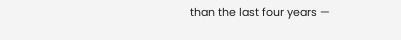than the last four years —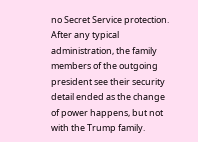no Secret Service protection. After any typical administration, the family members of the outgoing president see their security detail ended as the change of power happens, but not with the Trump family.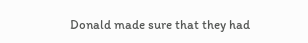Donald made sure that they had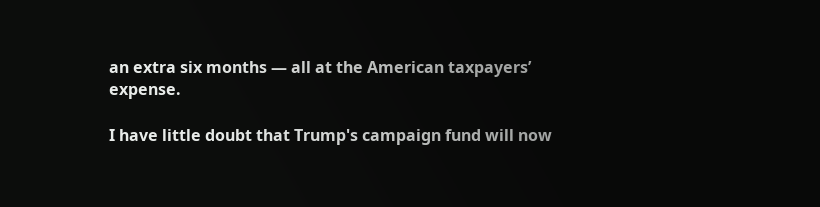an extra six months — all at the American taxpayers’ expense.

I have little doubt that Trump's campaign fund will now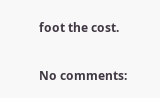foot the cost.

No comments: